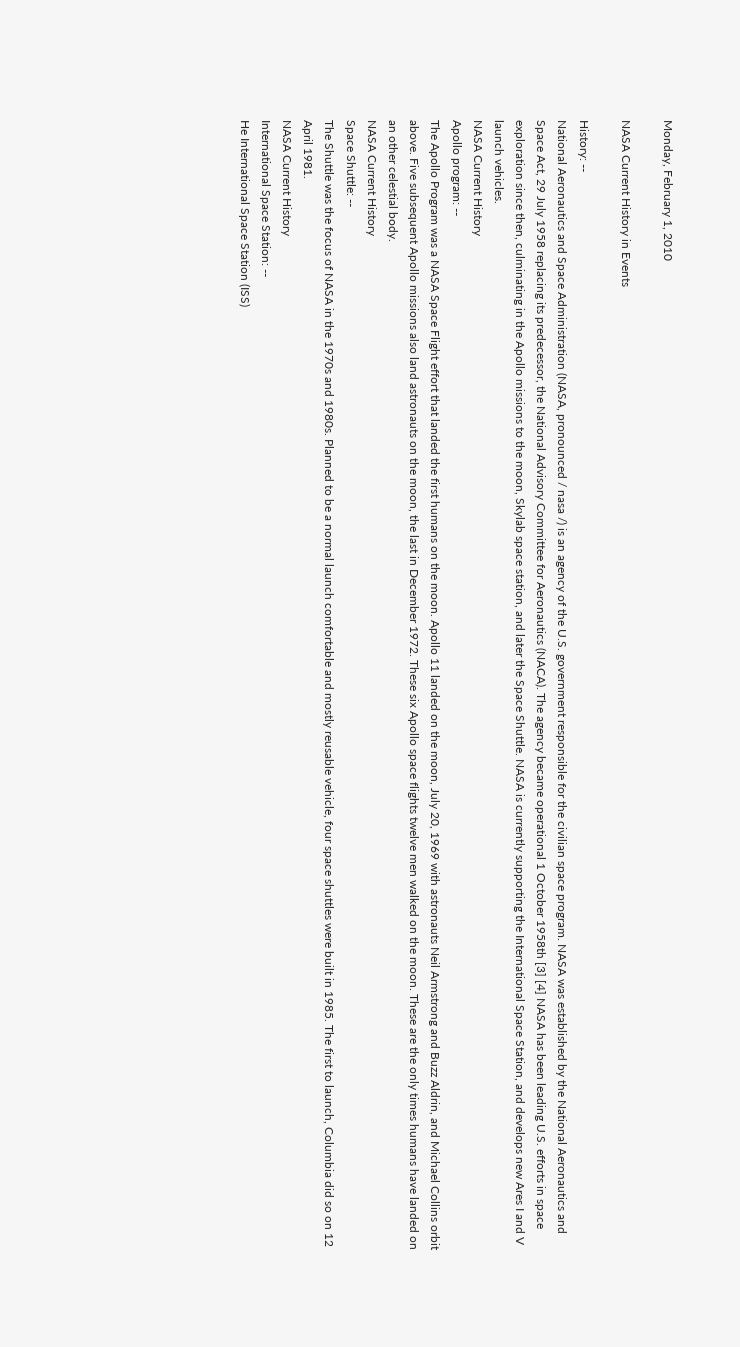Monday, February 1, 2010

NASA Current History in Events

History: --
National Aeronautics and Space Administration (NASA, pronounced / nasa /) is an agency of the U.S. government responsible for the civilian space program. NASA was established by the National Aeronautics and Space Act, 29 July 1958 replacing its predecessor, the National Advisory Committee for Aeronautics (NACA). The agency became operational 1 October 1958th [3] [4] NASA has been leading U.S. efforts in space exploration since then, culminating in the Apollo missions to the moon, Skylab space station, and later the Space Shuttle. NASA is currently supporting the International Space Station, and develops new Ares I and V launch vehicles.
NASA Current History
Apollo program: --
The Apollo Program was a NASA Space Flight effort that landed the first humans on the moon. Apollo 11 landed on the moon, July 20, 1969 with astronauts Neil Armstrong and Buzz Aldrin, and Michael Collins orbit above. Five subsequent Apollo missions also land astronauts on the moon, the last in December 1972. These six Apollo space flights twelve men walked on the moon. These are the only times humans have landed on an other celestial body.
NASA Current History
Space Shuttle: --
The Shuttle was the focus of NASA in the 1970s and 1980s. Planned to be a normal launch comfortable and mostly reusable vehicle, four space shuttles were built in 1985. The first to launch, Columbia did so on 12 April 1981.
NASA Current History
International Space Station: --
He International Space Station (ISS)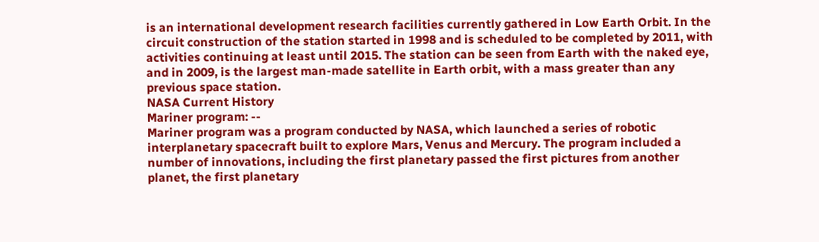is an international development research facilities currently gathered in Low Earth Orbit. In the circuit construction of the station started in 1998 and is scheduled to be completed by 2011, with activities continuing at least until 2015. The station can be seen from Earth with the naked eye, and in 2009, is the largest man-made satellite in Earth orbit, with a mass greater than any previous space station.
NASA Current History
Mariner program: --
Mariner program was a program conducted by NASA, which launched a series of robotic interplanetary spacecraft built to explore Mars, Venus and Mercury. The program included a number of innovations, including the first planetary passed the first pictures from another planet, the first planetary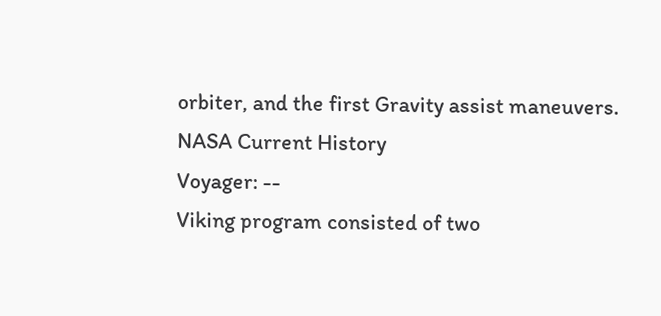orbiter, and the first Gravity assist maneuvers.
NASA Current History
Voyager: --
Viking program consisted of two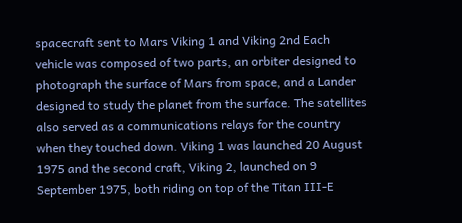spacecraft sent to Mars Viking 1 and Viking 2nd Each vehicle was composed of two parts, an orbiter designed to photograph the surface of Mars from space, and a Lander designed to study the planet from the surface. The satellites also served as a communications relays for the country when they touched down. Viking 1 was launched 20 August 1975 and the second craft, Viking 2, launched on 9 September 1975, both riding on top of the Titan III-E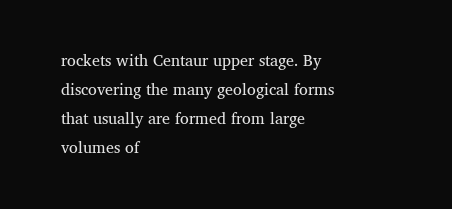rockets with Centaur upper stage. By discovering the many geological forms that usually are formed from large volumes of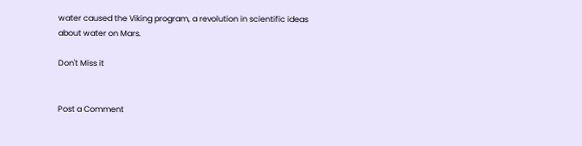water caused the Viking program, a revolution in scientific ideas about water on Mars.

Don't Miss it


Post a Comment